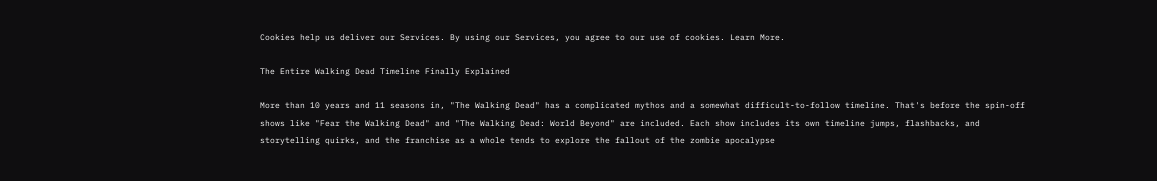Cookies help us deliver our Services. By using our Services, you agree to our use of cookies. Learn More.

The Entire Walking Dead Timeline Finally Explained

More than 10 years and 11 seasons in, "The Walking Dead" has a complicated mythos and a somewhat difficult-to-follow timeline. That's before the spin-off shows like "Fear the Walking Dead" and "The Walking Dead: World Beyond" are included. Each show includes its own timeline jumps, flashbacks, and storytelling quirks, and the franchise as a whole tends to explore the fallout of the zombie apocalypse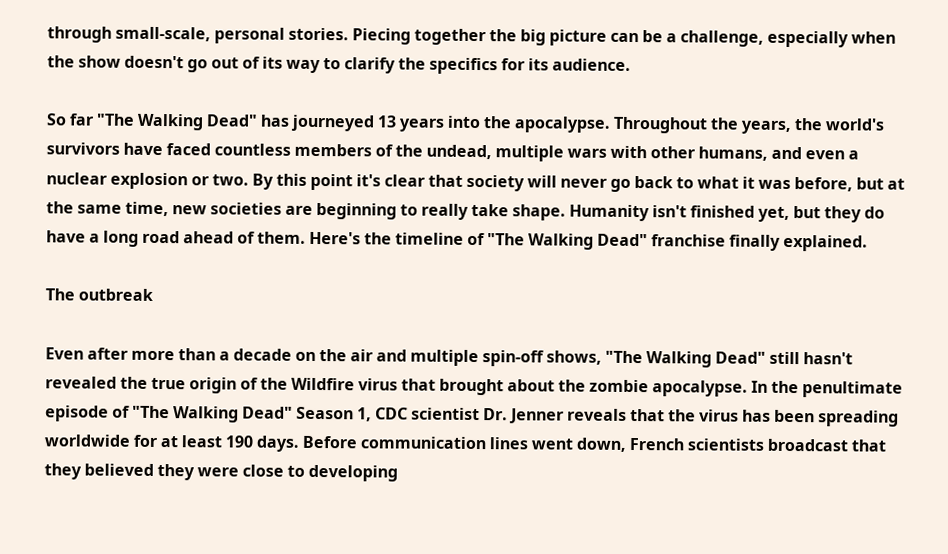through small-scale, personal stories. Piecing together the big picture can be a challenge, especially when the show doesn't go out of its way to clarify the specifics for its audience.

So far "The Walking Dead" has journeyed 13 years into the apocalypse. Throughout the years, the world's survivors have faced countless members of the undead, multiple wars with other humans, and even a nuclear explosion or two. By this point it's clear that society will never go back to what it was before, but at the same time, new societies are beginning to really take shape. Humanity isn't finished yet, but they do have a long road ahead of them. Here's the timeline of "The Walking Dead" franchise finally explained.

The outbreak

Even after more than a decade on the air and multiple spin-off shows, "The Walking Dead" still hasn't revealed the true origin of the Wildfire virus that brought about the zombie apocalypse. In the penultimate episode of "The Walking Dead" Season 1, CDC scientist Dr. Jenner reveals that the virus has been spreading worldwide for at least 190 days. Before communication lines went down, French scientists broadcast that they believed they were close to developing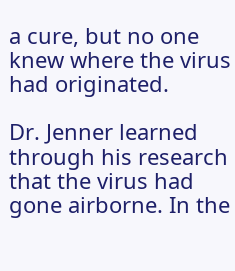a cure, but no one knew where the virus had originated.

Dr. Jenner learned through his research that the virus had gone airborne. In the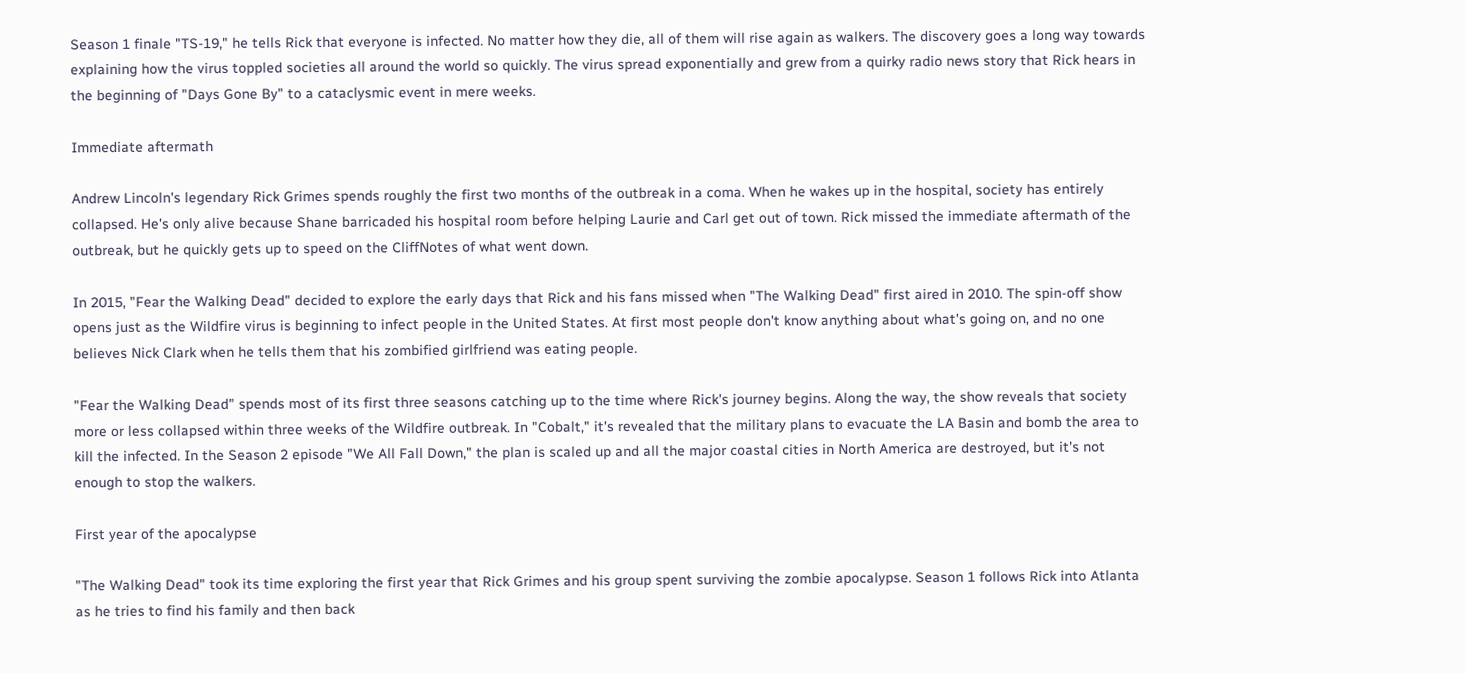Season 1 finale "TS-19," he tells Rick that everyone is infected. No matter how they die, all of them will rise again as walkers. The discovery goes a long way towards explaining how the virus toppled societies all around the world so quickly. The virus spread exponentially and grew from a quirky radio news story that Rick hears in the beginning of "Days Gone By" to a cataclysmic event in mere weeks.

Immediate aftermath

Andrew Lincoln's legendary Rick Grimes spends roughly the first two months of the outbreak in a coma. When he wakes up in the hospital, society has entirely collapsed. He's only alive because Shane barricaded his hospital room before helping Laurie and Carl get out of town. Rick missed the immediate aftermath of the outbreak, but he quickly gets up to speed on the CliffNotes of what went down.

In 2015, "Fear the Walking Dead" decided to explore the early days that Rick and his fans missed when "The Walking Dead" first aired in 2010. The spin-off show opens just as the Wildfire virus is beginning to infect people in the United States. At first most people don't know anything about what's going on, and no one believes Nick Clark when he tells them that his zombified girlfriend was eating people.

"Fear the Walking Dead" spends most of its first three seasons catching up to the time where Rick's journey begins. Along the way, the show reveals that society more or less collapsed within three weeks of the Wildfire outbreak. In "Cobalt," it's revealed that the military plans to evacuate the LA Basin and bomb the area to kill the infected. In the Season 2 episode "We All Fall Down," the plan is scaled up and all the major coastal cities in North America are destroyed, but it's not enough to stop the walkers.

First year of the apocalypse

"The Walking Dead" took its time exploring the first year that Rick Grimes and his group spent surviving the zombie apocalypse. Season 1 follows Rick into Atlanta as he tries to find his family and then back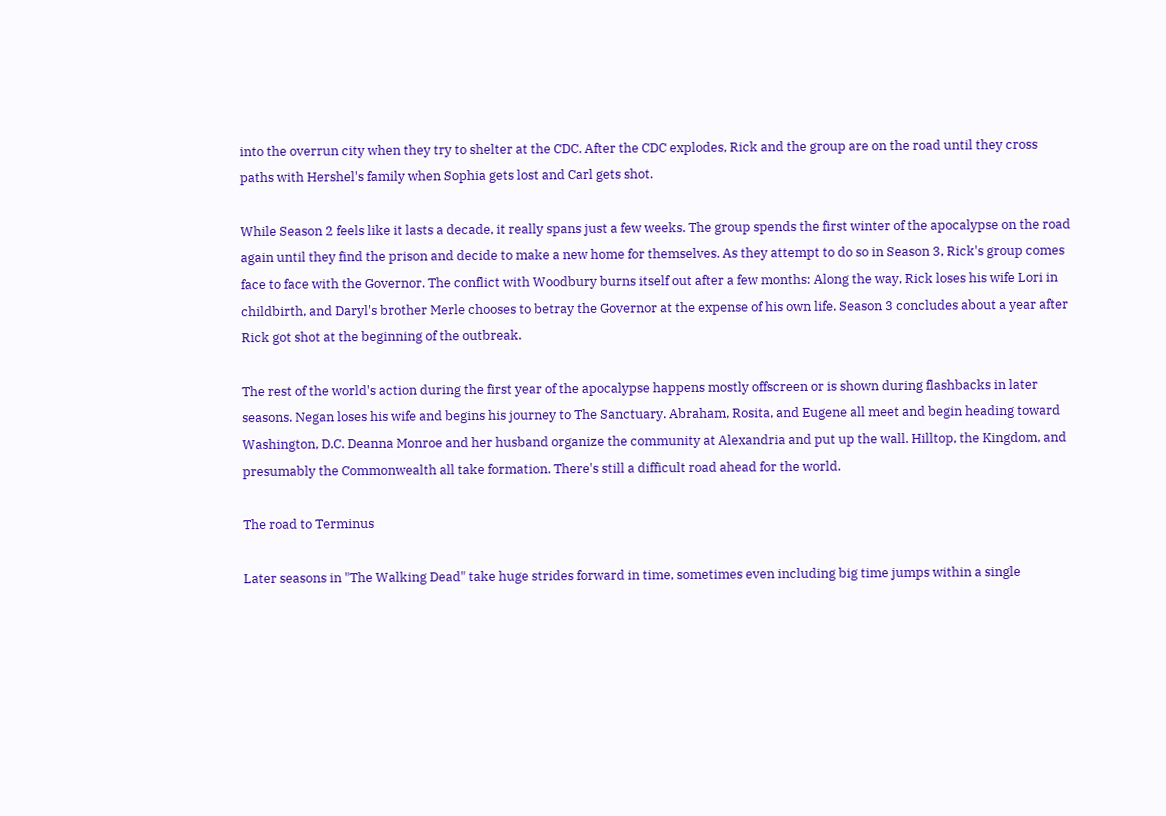into the overrun city when they try to shelter at the CDC. After the CDC explodes, Rick and the group are on the road until they cross paths with Hershel's family when Sophia gets lost and Carl gets shot.

While Season 2 feels like it lasts a decade, it really spans just a few weeks. The group spends the first winter of the apocalypse on the road again until they find the prison and decide to make a new home for themselves. As they attempt to do so in Season 3, Rick's group comes face to face with the Governor. The conflict with Woodbury burns itself out after a few months: Along the way, Rick loses his wife Lori in childbirth, and Daryl's brother Merle chooses to betray the Governor at the expense of his own life. Season 3 concludes about a year after Rick got shot at the beginning of the outbreak.

The rest of the world's action during the first year of the apocalypse happens mostly offscreen or is shown during flashbacks in later seasons. Negan loses his wife and begins his journey to The Sanctuary. Abraham, Rosita, and Eugene all meet and begin heading toward Washington, D.C. Deanna Monroe and her husband organize the community at Alexandria and put up the wall. Hilltop, the Kingdom, and presumably the Commonwealth all take formation. There's still a difficult road ahead for the world.

The road to Terminus

Later seasons in "The Walking Dead" take huge strides forward in time, sometimes even including big time jumps within a single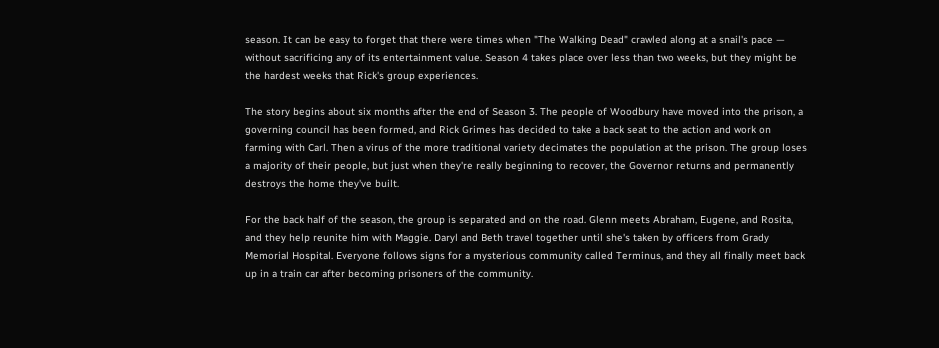season. It can be easy to forget that there were times when "The Walking Dead" crawled along at a snail's pace — without sacrificing any of its entertainment value. Season 4 takes place over less than two weeks, but they might be the hardest weeks that Rick's group experiences.

The story begins about six months after the end of Season 3. The people of Woodbury have moved into the prison, a governing council has been formed, and Rick Grimes has decided to take a back seat to the action and work on farming with Carl. Then a virus of the more traditional variety decimates the population at the prison. The group loses a majority of their people, but just when they're really beginning to recover, the Governor returns and permanently destroys the home they've built.

For the back half of the season, the group is separated and on the road. Glenn meets Abraham, Eugene, and Rosita, and they help reunite him with Maggie. Daryl and Beth travel together until she's taken by officers from Grady Memorial Hospital. Everyone follows signs for a mysterious community called Terminus, and they all finally meet back up in a train car after becoming prisoners of the community.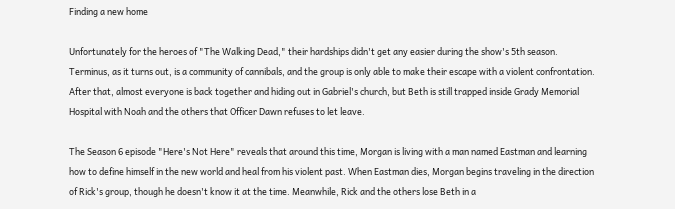Finding a new home

Unfortunately for the heroes of "The Walking Dead," their hardships didn't get any easier during the show's 5th season. Terminus, as it turns out, is a community of cannibals, and the group is only able to make their escape with a violent confrontation. After that, almost everyone is back together and hiding out in Gabriel's church, but Beth is still trapped inside Grady Memorial Hospital with Noah and the others that Officer Dawn refuses to let leave.

The Season 6 episode "Here's Not Here" reveals that around this time, Morgan is living with a man named Eastman and learning how to define himself in the new world and heal from his violent past. When Eastman dies, Morgan begins traveling in the direction of Rick's group, though he doesn't know it at the time. Meanwhile, Rick and the others lose Beth in a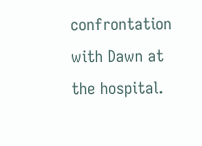confrontation with Dawn at the hospital.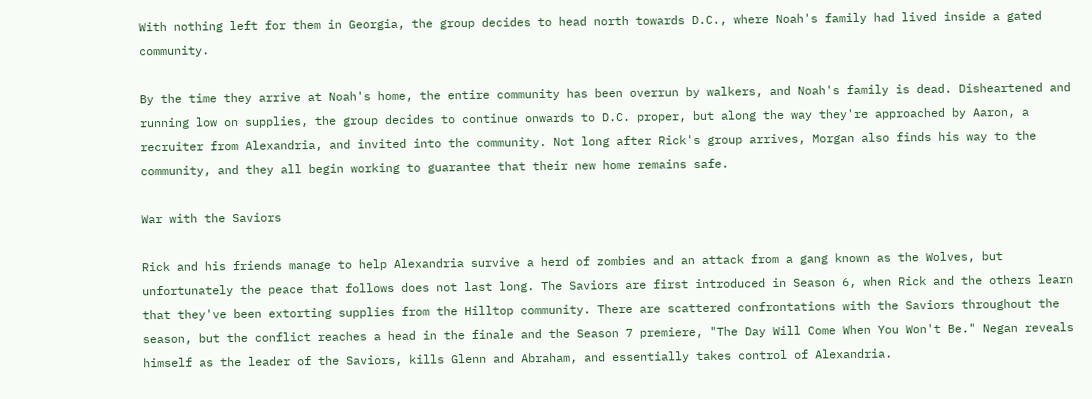With nothing left for them in Georgia, the group decides to head north towards D.C., where Noah's family had lived inside a gated community.

By the time they arrive at Noah's home, the entire community has been overrun by walkers, and Noah's family is dead. Disheartened and running low on supplies, the group decides to continue onwards to D.C. proper, but along the way they're approached by Aaron, a recruiter from Alexandria, and invited into the community. Not long after Rick's group arrives, Morgan also finds his way to the community, and they all begin working to guarantee that their new home remains safe.

War with the Saviors

Rick and his friends manage to help Alexandria survive a herd of zombies and an attack from a gang known as the Wolves, but unfortunately the peace that follows does not last long. The Saviors are first introduced in Season 6, when Rick and the others learn that they've been extorting supplies from the Hilltop community. There are scattered confrontations with the Saviors throughout the season, but the conflict reaches a head in the finale and the Season 7 premiere, "The Day Will Come When You Won't Be." Negan reveals himself as the leader of the Saviors, kills Glenn and Abraham, and essentially takes control of Alexandria.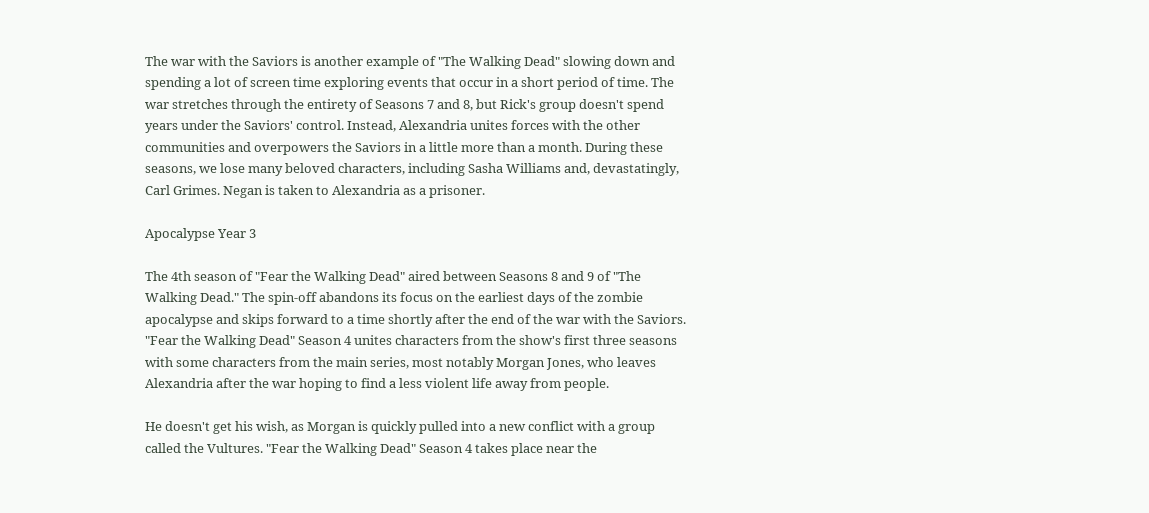The war with the Saviors is another example of "The Walking Dead" slowing down and spending a lot of screen time exploring events that occur in a short period of time. The war stretches through the entirety of Seasons 7 and 8, but Rick's group doesn't spend years under the Saviors' control. Instead, Alexandria unites forces with the other communities and overpowers the Saviors in a little more than a month. During these seasons, we lose many beloved characters, including Sasha Williams and, devastatingly, Carl Grimes. Negan is taken to Alexandria as a prisoner.

Apocalypse Year 3

The 4th season of "Fear the Walking Dead" aired between Seasons 8 and 9 of "The Walking Dead." The spin-off abandons its focus on the earliest days of the zombie apocalypse and skips forward to a time shortly after the end of the war with the Saviors. "Fear the Walking Dead" Season 4 unites characters from the show's first three seasons with some characters from the main series, most notably Morgan Jones, who leaves Alexandria after the war hoping to find a less violent life away from people.

He doesn't get his wish, as Morgan is quickly pulled into a new conflict with a group called the Vultures. "Fear the Walking Dead" Season 4 takes place near the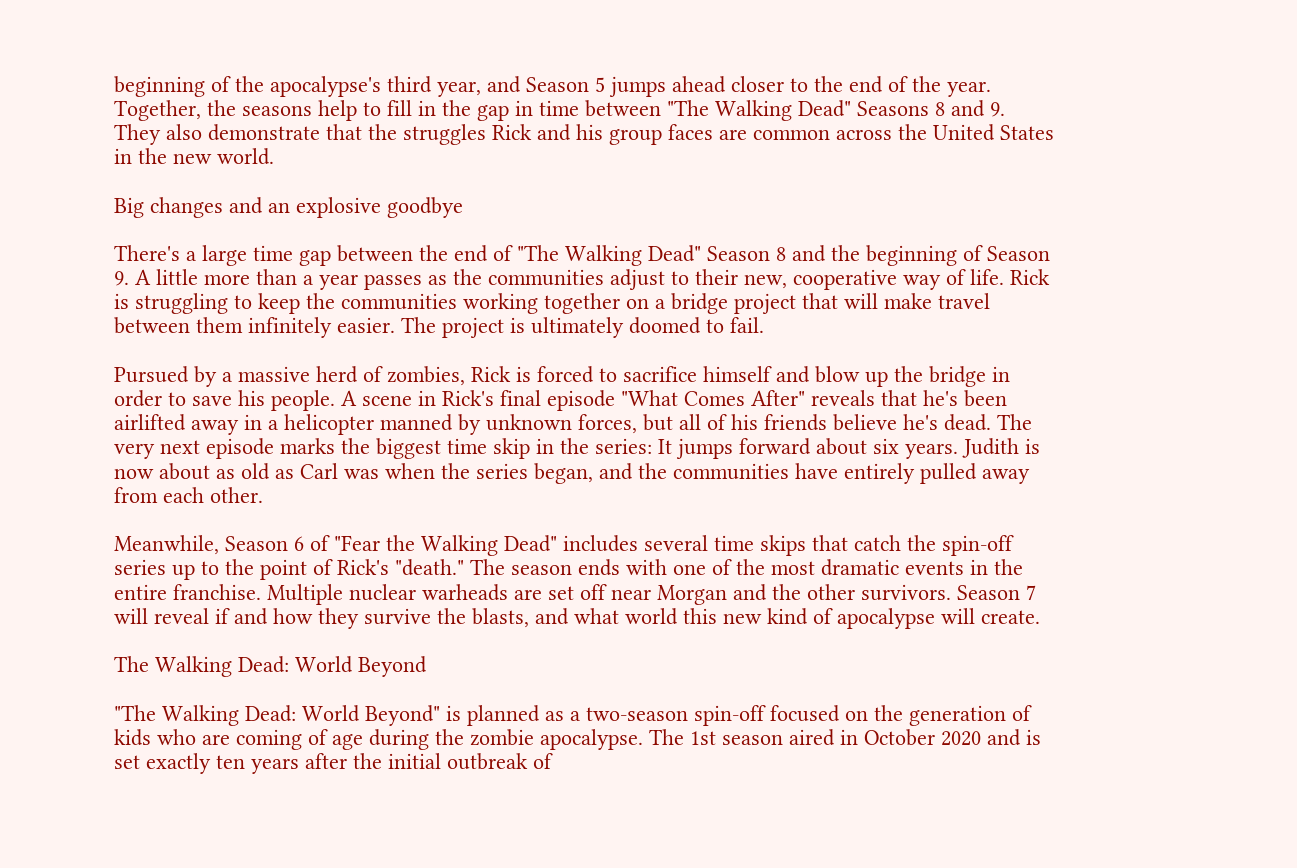beginning of the apocalypse's third year, and Season 5 jumps ahead closer to the end of the year. Together, the seasons help to fill in the gap in time between "The Walking Dead" Seasons 8 and 9. They also demonstrate that the struggles Rick and his group faces are common across the United States in the new world.

Big changes and an explosive goodbye

There's a large time gap between the end of "The Walking Dead" Season 8 and the beginning of Season 9. A little more than a year passes as the communities adjust to their new, cooperative way of life. Rick is struggling to keep the communities working together on a bridge project that will make travel between them infinitely easier. The project is ultimately doomed to fail.

Pursued by a massive herd of zombies, Rick is forced to sacrifice himself and blow up the bridge in order to save his people. A scene in Rick's final episode "What Comes After" reveals that he's been airlifted away in a helicopter manned by unknown forces, but all of his friends believe he's dead. The very next episode marks the biggest time skip in the series: It jumps forward about six years. Judith is now about as old as Carl was when the series began, and the communities have entirely pulled away from each other.

Meanwhile, Season 6 of "Fear the Walking Dead" includes several time skips that catch the spin-off series up to the point of Rick's "death." The season ends with one of the most dramatic events in the entire franchise. Multiple nuclear warheads are set off near Morgan and the other survivors. Season 7 will reveal if and how they survive the blasts, and what world this new kind of apocalypse will create.

The Walking Dead: World Beyond

"The Walking Dead: World Beyond" is planned as a two-season spin-off focused on the generation of kids who are coming of age during the zombie apocalypse. The 1st season aired in October 2020 and is set exactly ten years after the initial outbreak of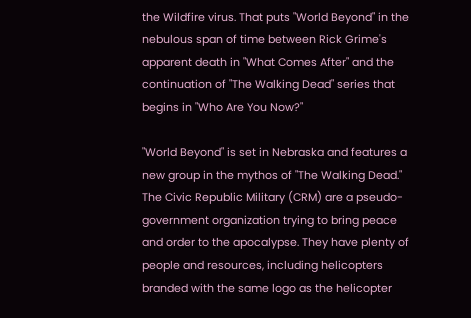the Wildfire virus. That puts "World Beyond" in the nebulous span of time between Rick Grime's apparent death in "What Comes After" and the continuation of "The Walking Dead" series that begins in "Who Are You Now?"

"World Beyond" is set in Nebraska and features a new group in the mythos of "The Walking Dead." The Civic Republic Military (CRM) are a pseudo-government organization trying to bring peace and order to the apocalypse. They have plenty of people and resources, including helicopters branded with the same logo as the helicopter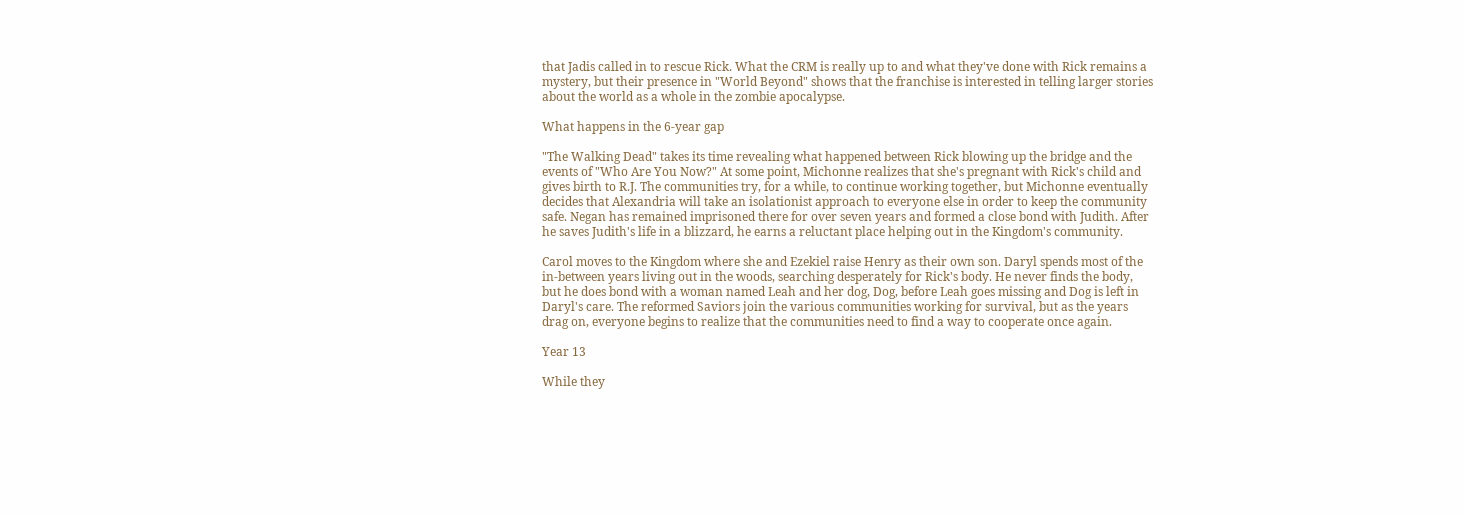that Jadis called in to rescue Rick. What the CRM is really up to and what they've done with Rick remains a mystery, but their presence in "World Beyond" shows that the franchise is interested in telling larger stories about the world as a whole in the zombie apocalypse.

What happens in the 6-year gap

"The Walking Dead" takes its time revealing what happened between Rick blowing up the bridge and the events of "Who Are You Now?" At some point, Michonne realizes that she's pregnant with Rick's child and gives birth to R.J. The communities try, for a while, to continue working together, but Michonne eventually decides that Alexandria will take an isolationist approach to everyone else in order to keep the community safe. Negan has remained imprisoned there for over seven years and formed a close bond with Judith. After he saves Judith's life in a blizzard, he earns a reluctant place helping out in the Kingdom's community.

Carol moves to the Kingdom where she and Ezekiel raise Henry as their own son. Daryl spends most of the in-between years living out in the woods, searching desperately for Rick's body. He never finds the body, but he does bond with a woman named Leah and her dog, Dog, before Leah goes missing and Dog is left in Daryl's care. The reformed Saviors join the various communities working for survival, but as the years drag on, everyone begins to realize that the communities need to find a way to cooperate once again.

Year 13

While they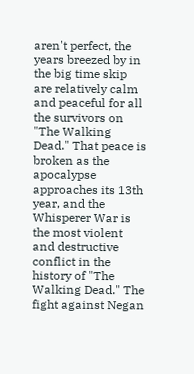aren't perfect, the years breezed by in the big time skip are relatively calm and peaceful for all the survivors on "The Walking Dead." That peace is broken as the apocalypse approaches its 13th year, and the Whisperer War is the most violent and destructive conflict in the history of "The Walking Dead." The fight against Negan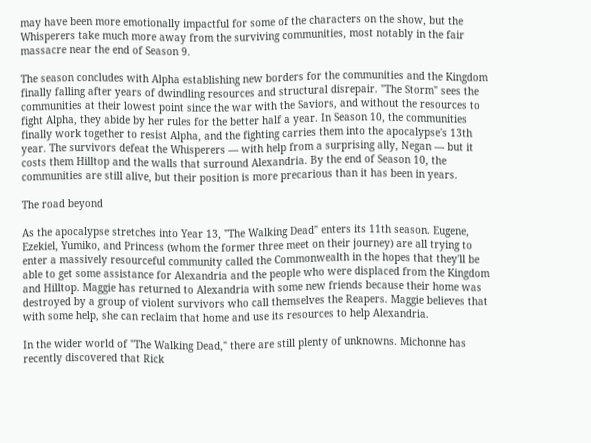may have been more emotionally impactful for some of the characters on the show, but the Whisperers take much more away from the surviving communities, most notably in the fair massacre near the end of Season 9.

The season concludes with Alpha establishing new borders for the communities and the Kingdom finally falling after years of dwindling resources and structural disrepair. "The Storm" sees the communities at their lowest point since the war with the Saviors, and without the resources to fight Alpha, they abide by her rules for the better half a year. In Season 10, the communities finally work together to resist Alpha, and the fighting carries them into the apocalypse's 13th year. The survivors defeat the Whisperers — with help from a surprising ally, Negan — but it costs them Hilltop and the walls that surround Alexandria. By the end of Season 10, the communities are still alive, but their position is more precarious than it has been in years.

The road beyond

As the apocalypse stretches into Year 13, "The Walking Dead" enters its 11th season. Eugene, Ezekiel, Yumiko, and Princess (whom the former three meet on their journey) are all trying to enter a massively resourceful community called the Commonwealth in the hopes that they'll be able to get some assistance for Alexandria and the people who were displaced from the Kingdom and Hilltop. Maggie has returned to Alexandria with some new friends because their home was destroyed by a group of violent survivors who call themselves the Reapers. Maggie believes that with some help, she can reclaim that home and use its resources to help Alexandria.

In the wider world of "The Walking Dead," there are still plenty of unknowns. Michonne has recently discovered that Rick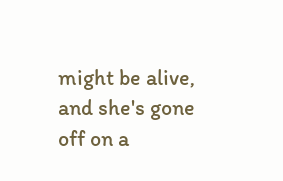might be alive, and she's gone off on a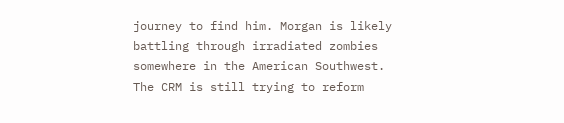journey to find him. Morgan is likely battling through irradiated zombies somewhere in the American Southwest. The CRM is still trying to reform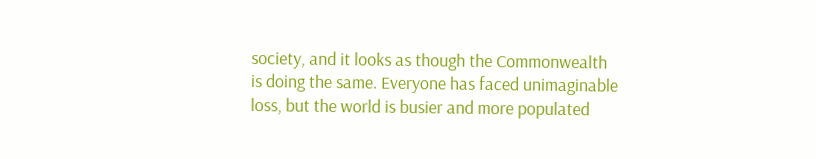society, and it looks as though the Commonwealth is doing the same. Everyone has faced unimaginable loss, but the world is busier and more populated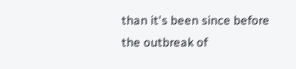than it's been since before the outbreak of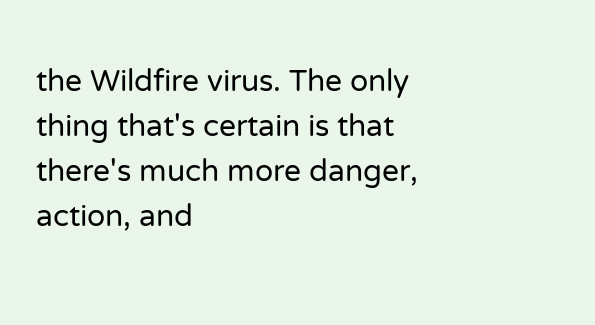the Wildfire virus. The only thing that's certain is that there's much more danger, action, and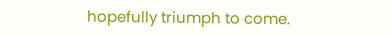hopefully triumph to come.